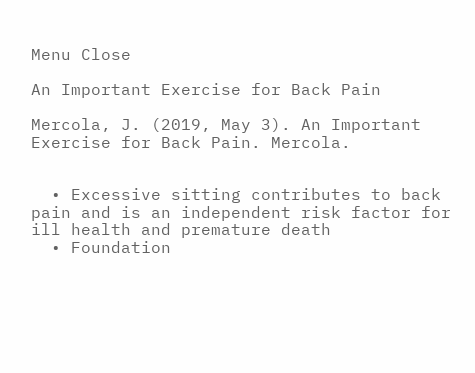Menu Close

An Important Exercise for Back Pain

Mercola, J. (2019, May 3). An Important Exercise for Back Pain. Mercola.


  • Excessive sitting contributes to back pain and is an independent risk factor for ill health and premature death
  • Foundation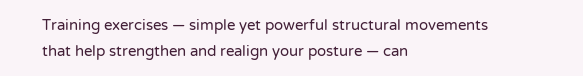Training exercises — simple yet powerful structural movements that help strengthen and realign your posture — can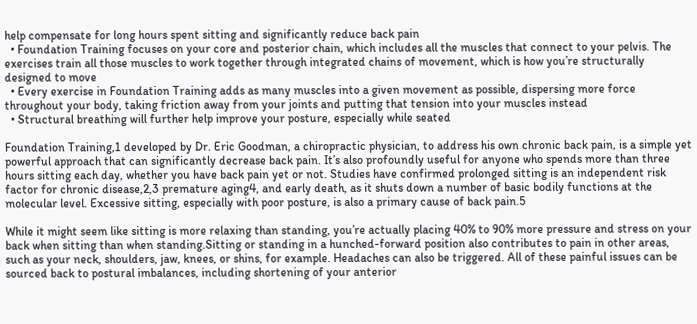help compensate for long hours spent sitting and significantly reduce back pain
  • Foundation Training focuses on your core and posterior chain, which includes all the muscles that connect to your pelvis. The exercises train all those muscles to work together through integrated chains of movement, which is how you’re structurally designed to move
  • Every exercise in Foundation Training adds as many muscles into a given movement as possible, dispersing more force throughout your body, taking friction away from your joints and putting that tension into your muscles instead
  • Structural breathing will further help improve your posture, especially while seated

Foundation Training,1 developed by Dr. Eric Goodman, a chiropractic physician, to address his own chronic back pain, is a simple yet powerful approach that can significantly decrease back pain. It’s also profoundly useful for anyone who spends more than three hours sitting each day, whether you have back pain yet or not. Studies have confirmed prolonged sitting is an independent risk factor for chronic disease,2,3 premature aging4, and early death, as it shuts down a number of basic bodily functions at the molecular level. Excessive sitting, especially with poor posture, is also a primary cause of back pain.5

While it might seem like sitting is more relaxing than standing, you’re actually placing 40% to 90% more pressure and stress on your back when sitting than when standing.Sitting or standing in a hunched-forward position also contributes to pain in other areas, such as your neck, shoulders, jaw, knees, or shins, for example. Headaches can also be triggered. All of these painful issues can be sourced back to postural imbalances, including shortening of your anterior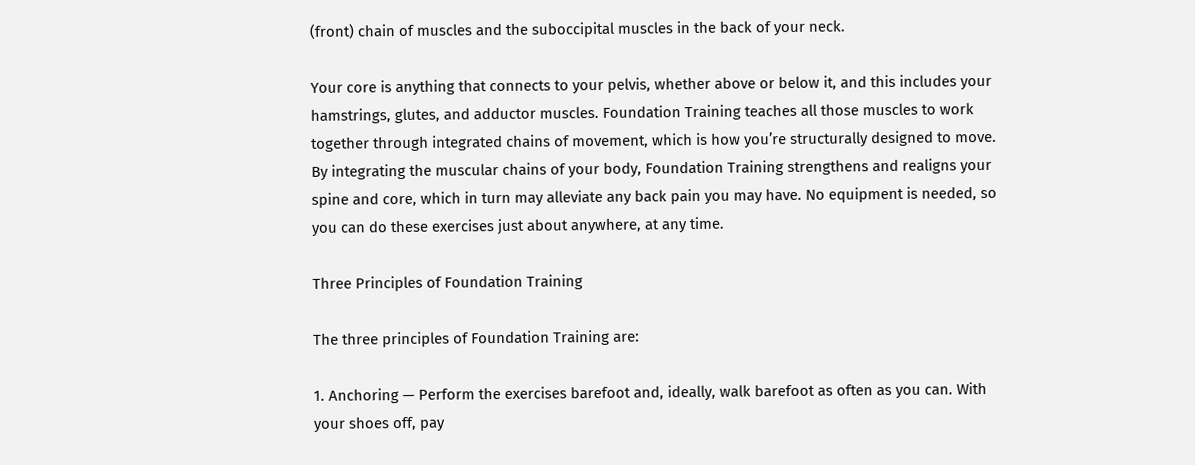(front) chain of muscles and the suboccipital muscles in the back of your neck.

Your core is anything that connects to your pelvis, whether above or below it, and this includes your hamstrings, glutes, and adductor muscles. Foundation Training teaches all those muscles to work together through integrated chains of movement, which is how you’re structurally designed to move. By integrating the muscular chains of your body, Foundation Training strengthens and realigns your spine and core, which in turn may alleviate any back pain you may have. No equipment is needed, so you can do these exercises just about anywhere, at any time.

Three Principles of Foundation Training

The three principles of Foundation Training are:

1. Anchoring — Perform the exercises barefoot and, ideally, walk barefoot as often as you can. With your shoes off, pay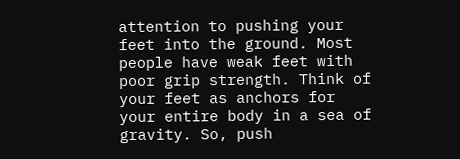attention to pushing your feet into the ground. Most people have weak feet with poor grip strength. Think of your feet as anchors for your entire body in a sea of gravity. So, push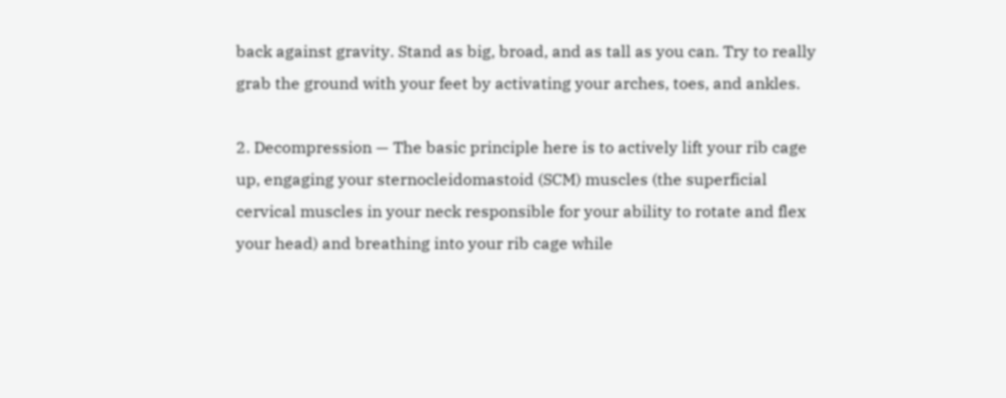back against gravity. Stand as big, broad, and as tall as you can. Try to really grab the ground with your feet by activating your arches, toes, and ankles.

2. Decompression — The basic principle here is to actively lift your rib cage up, engaging your sternocleidomastoid (SCM) muscles (the superficial cervical muscles in your neck responsible for your ability to rotate and flex your head) and breathing into your rib cage while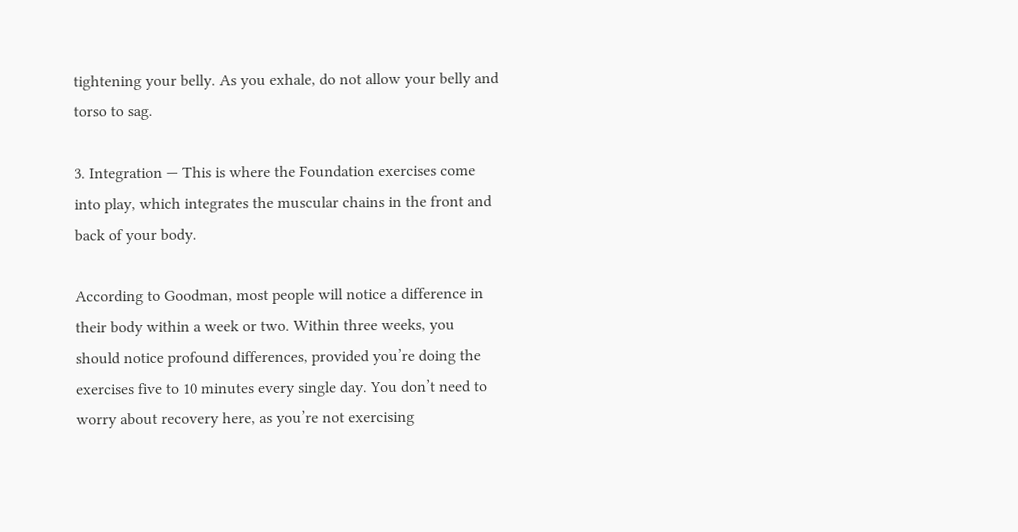tightening your belly. As you exhale, do not allow your belly and torso to sag.

3. Integration — This is where the Foundation exercises come into play, which integrates the muscular chains in the front and back of your body.

According to Goodman, most people will notice a difference in their body within a week or two. Within three weeks, you should notice profound differences, provided you’re doing the exercises five to 10 minutes every single day. You don’t need to worry about recovery here, as you’re not exercising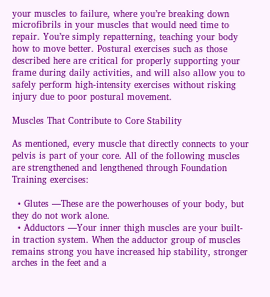your muscles to failure, where you’re breaking down microfibrils in your muscles that would need time to repair. You’re simply repatterning, teaching your body how to move better. Postural exercises such as those described here are critical for properly supporting your frame during daily activities, and will also allow you to safely perform high-intensity exercises without risking injury due to poor postural movement.

Muscles That Contribute to Core Stability

As mentioned, every muscle that directly connects to your pelvis is part of your core. All of the following muscles are strengthened and lengthened through Foundation Training exercises:

  • Glutes —These are the powerhouses of your body, but they do not work alone.
  • Adductors —Your inner thigh muscles are your built-in traction system. When the adductor group of muscles remains strong you have increased hip stability, stronger arches in the feet and a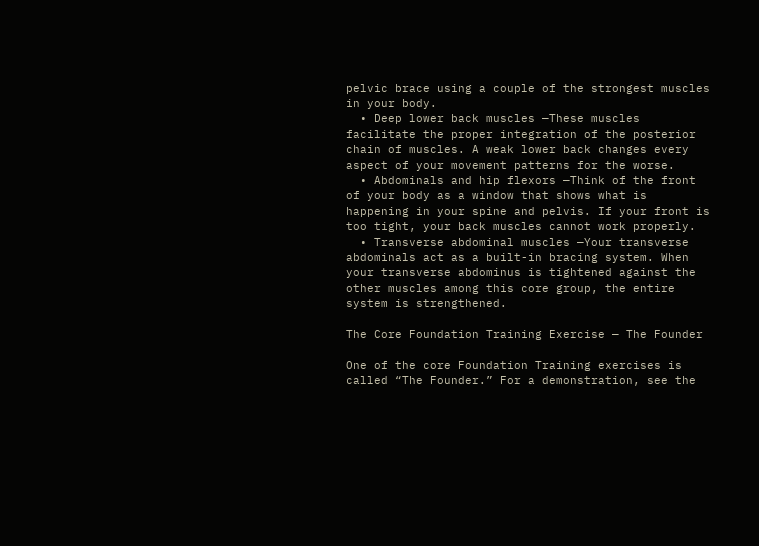pelvic brace using a couple of the strongest muscles in your body.
  • Deep lower back muscles —These muscles facilitate the proper integration of the posterior chain of muscles. A weak lower back changes every aspect of your movement patterns for the worse.
  • Abdominals and hip flexors —Think of the front of your body as a window that shows what is happening in your spine and pelvis. If your front is too tight, your back muscles cannot work properly.
  • Transverse abdominal muscles —Your transverse abdominals act as a built-in bracing system. When your transverse abdominus is tightened against the other muscles among this core group, the entire system is strengthened.

The Core Foundation Training Exercise — The Founder

One of the core Foundation Training exercises is called “The Founder.” For a demonstration, see the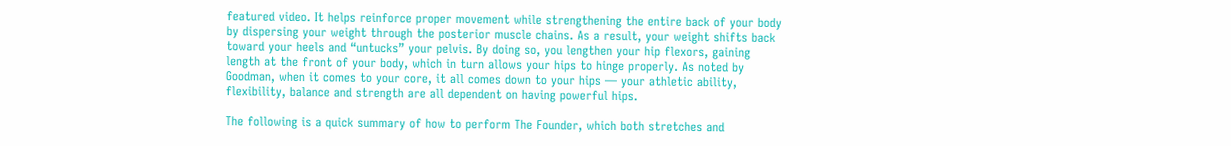featured video. It helps reinforce proper movement while strengthening the entire back of your body by dispersing your weight through the posterior muscle chains. As a result, your weight shifts back toward your heels and “untucks” your pelvis. By doing so, you lengthen your hip flexors, gaining length at the front of your body, which in turn allows your hips to hinge properly. As noted by Goodman, when it comes to your core, it all comes down to your hips — your athletic ability, flexibility, balance and strength are all dependent on having powerful hips.

The following is a quick summary of how to perform The Founder, which both stretches and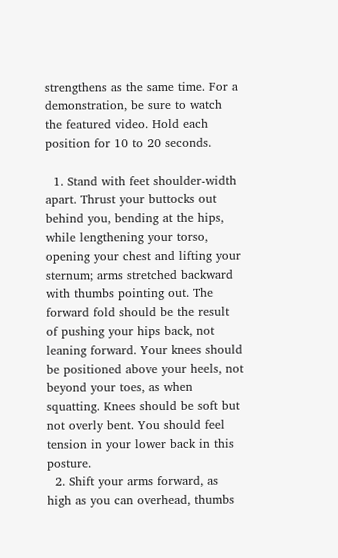strengthens as the same time. For a demonstration, be sure to watch the featured video. Hold each position for 10 to 20 seconds.

  1. Stand with feet shoulder-width apart. Thrust your buttocks out behind you, bending at the hips, while lengthening your torso, opening your chest and lifting your sternum; arms stretched backward with thumbs pointing out. The forward fold should be the result of pushing your hips back, not leaning forward. Your knees should be positioned above your heels, not beyond your toes, as when squatting. Knees should be soft but not overly bent. You should feel tension in your lower back in this posture.
  2. Shift your arms forward, as high as you can overhead, thumbs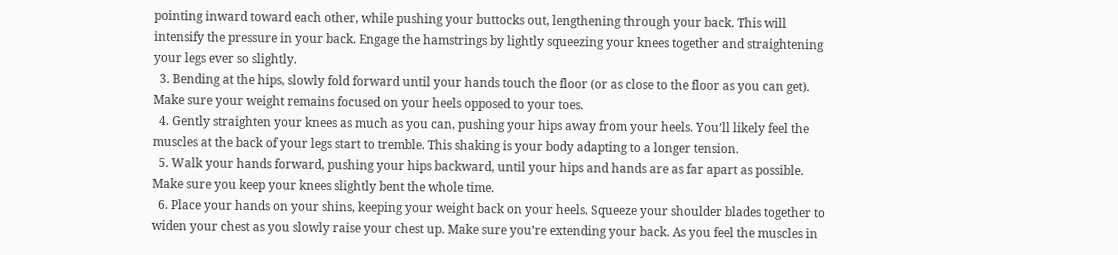pointing inward toward each other, while pushing your buttocks out, lengthening through your back. This will intensify the pressure in your back. Engage the hamstrings by lightly squeezing your knees together and straightening your legs ever so slightly.
  3. Bending at the hips, slowly fold forward until your hands touch the floor (or as close to the floor as you can get). Make sure your weight remains focused on your heels opposed to your toes.
  4. Gently straighten your knees as much as you can, pushing your hips away from your heels. You’ll likely feel the muscles at the back of your legs start to tremble. This shaking is your body adapting to a longer tension.
  5. Walk your hands forward, pushing your hips backward, until your hips and hands are as far apart as possible. Make sure you keep your knees slightly bent the whole time.
  6. Place your hands on your shins, keeping your weight back on your heels. Squeeze your shoulder blades together to widen your chest as you slowly raise your chest up. Make sure you’re extending your back. As you feel the muscles in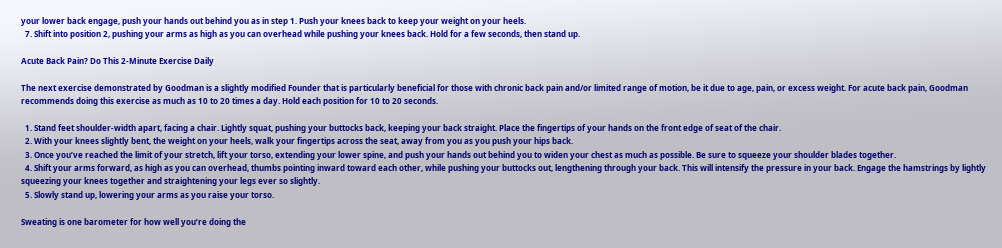your lower back engage, push your hands out behind you as in step 1. Push your knees back to keep your weight on your heels.
  7. Shift into position 2, pushing your arms as high as you can overhead while pushing your knees back. Hold for a few seconds, then stand up.

Acute Back Pain? Do This 2-Minute Exercise Daily

The next exercise demonstrated by Goodman is a slightly modified Founder that is particularly beneficial for those with chronic back pain and/or limited range of motion, be it due to age, pain, or excess weight. For acute back pain, Goodman recommends doing this exercise as much as 10 to 20 times a day. Hold each position for 10 to 20 seconds.

  1. Stand feet shoulder-width apart, facing a chair. Lightly squat, pushing your buttocks back, keeping your back straight. Place the fingertips of your hands on the front edge of seat of the chair.
  2. With your knees slightly bent, the weight on your heels, walk your fingertips across the seat, away from you as you push your hips back.
  3. Once you’ve reached the limit of your stretch, lift your torso, extending your lower spine, and push your hands out behind you to widen your chest as much as possible. Be sure to squeeze your shoulder blades together.
  4. Shift your arms forward, as high as you can overhead, thumbs pointing inward toward each other, while pushing your buttocks out, lengthening through your back. This will intensify the pressure in your back. Engage the hamstrings by lightly squeezing your knees together and straightening your legs ever so slightly.
  5. Slowly stand up, lowering your arms as you raise your torso.

Sweating is one barometer for how well you’re doing the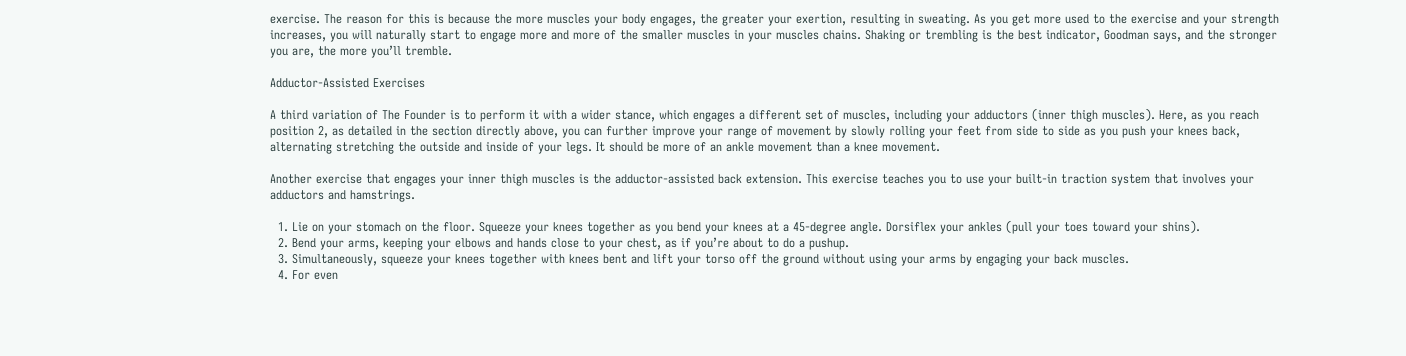exercise. The reason for this is because the more muscles your body engages, the greater your exertion, resulting in sweating. As you get more used to the exercise and your strength increases, you will naturally start to engage more and more of the smaller muscles in your muscles chains. Shaking or trembling is the best indicator, Goodman says, and the stronger you are, the more you’ll tremble.

Adductor-Assisted Exercises

A third variation of The Founder is to perform it with a wider stance, which engages a different set of muscles, including your adductors (inner thigh muscles). Here, as you reach position 2, as detailed in the section directly above, you can further improve your range of movement by slowly rolling your feet from side to side as you push your knees back, alternating stretching the outside and inside of your legs. It should be more of an ankle movement than a knee movement.

Another exercise that engages your inner thigh muscles is the adductor-assisted back extension. This exercise teaches you to use your built-in traction system that involves your adductors and hamstrings.

  1. Lie on your stomach on the floor. Squeeze your knees together as you bend your knees at a 45-degree angle. Dorsiflex your ankles (pull your toes toward your shins).
  2. Bend your arms, keeping your elbows and hands close to your chest, as if you’re about to do a pushup.
  3. Simultaneously, squeeze your knees together with knees bent and lift your torso off the ground without using your arms by engaging your back muscles.
  4. For even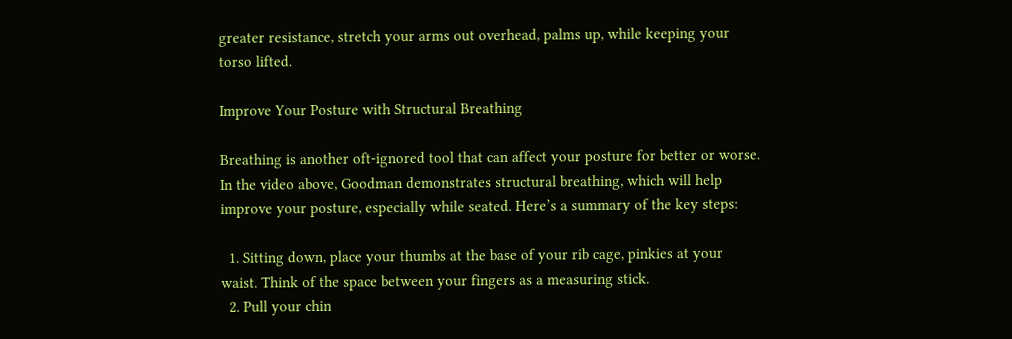greater resistance, stretch your arms out overhead, palms up, while keeping your torso lifted.

Improve Your Posture with Structural Breathing

Breathing is another oft-ignored tool that can affect your posture for better or worse. In the video above, Goodman demonstrates structural breathing, which will help improve your posture, especially while seated. Here’s a summary of the key steps:

  1. Sitting down, place your thumbs at the base of your rib cage, pinkies at your waist. Think of the space between your fingers as a measuring stick.
  2. Pull your chin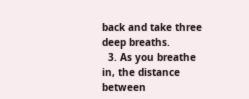back and take three deep breaths.
  3. As you breathe in, the distance between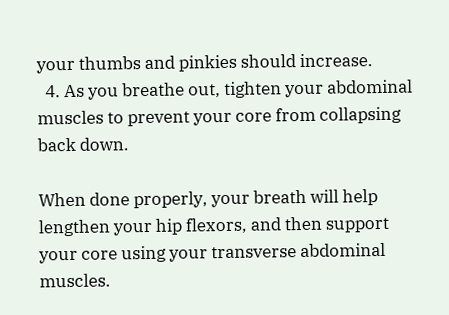your thumbs and pinkies should increase.
  4. As you breathe out, tighten your abdominal muscles to prevent your core from collapsing back down.

When done properly, your breath will help lengthen your hip flexors, and then support your core using your transverse abdominal muscles.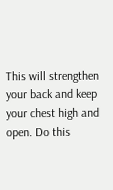This will strengthen your back and keep your chest high and open. Do this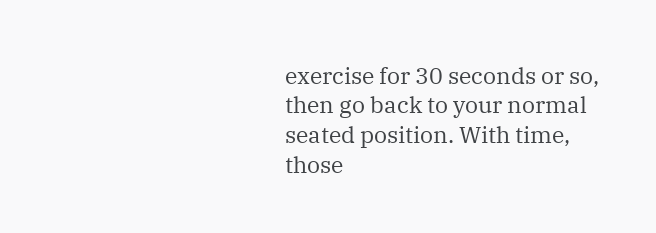exercise for 30 seconds or so, then go back to your normal seated position. With time, those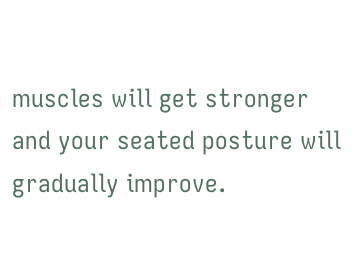muscles will get stronger and your seated posture will gradually improve.